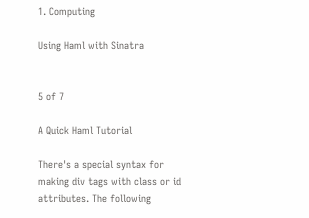1. Computing

Using Haml with Sinatra


5 of 7

A Quick Haml Tutorial

There's a special syntax for making div tags with class or id attributes. The following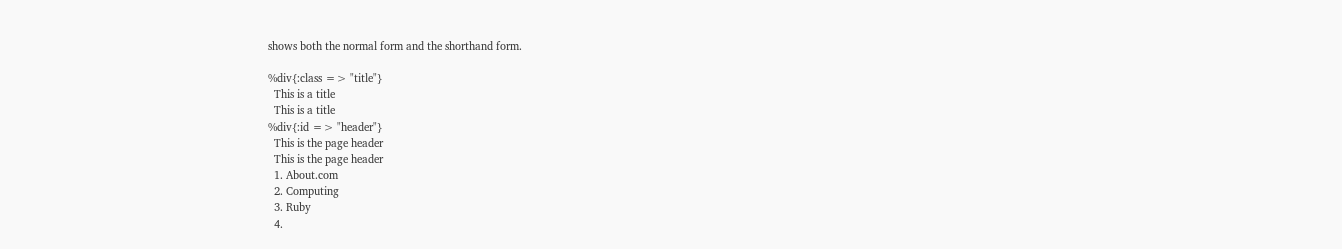shows both the normal form and the shorthand form.

%div{:class => "title"}
  This is a title
  This is a title
%div{:id => "header"}
  This is the page header
  This is the page header
  1. About.com
  2. Computing
  3. Ruby
  4.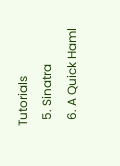Tutorials
  5. Sinatra
  6. A Quick Haml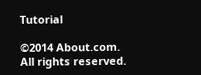Tutorial

©2014 About.com. All rights reserved.